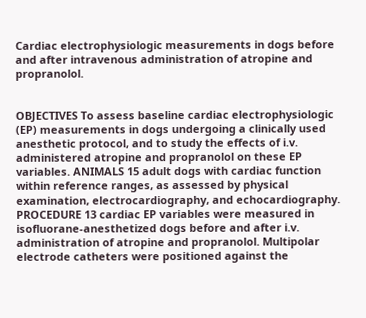Cardiac electrophysiologic measurements in dogs before and after intravenous administration of atropine and propranolol.


OBJECTIVES To assess baseline cardiac electrophysiologic (EP) measurements in dogs undergoing a clinically used anesthetic protocol, and to study the effects of i.v. administered atropine and propranolol on these EP variables. ANIMALS 15 adult dogs with cardiac function within reference ranges, as assessed by physical examination, electrocardiography, and echocardiography. PROCEDURE 13 cardiac EP variables were measured in isofluorane-anesthetized dogs before and after i.v. administration of atropine and propranolol. Multipolar electrode catheters were positioned against the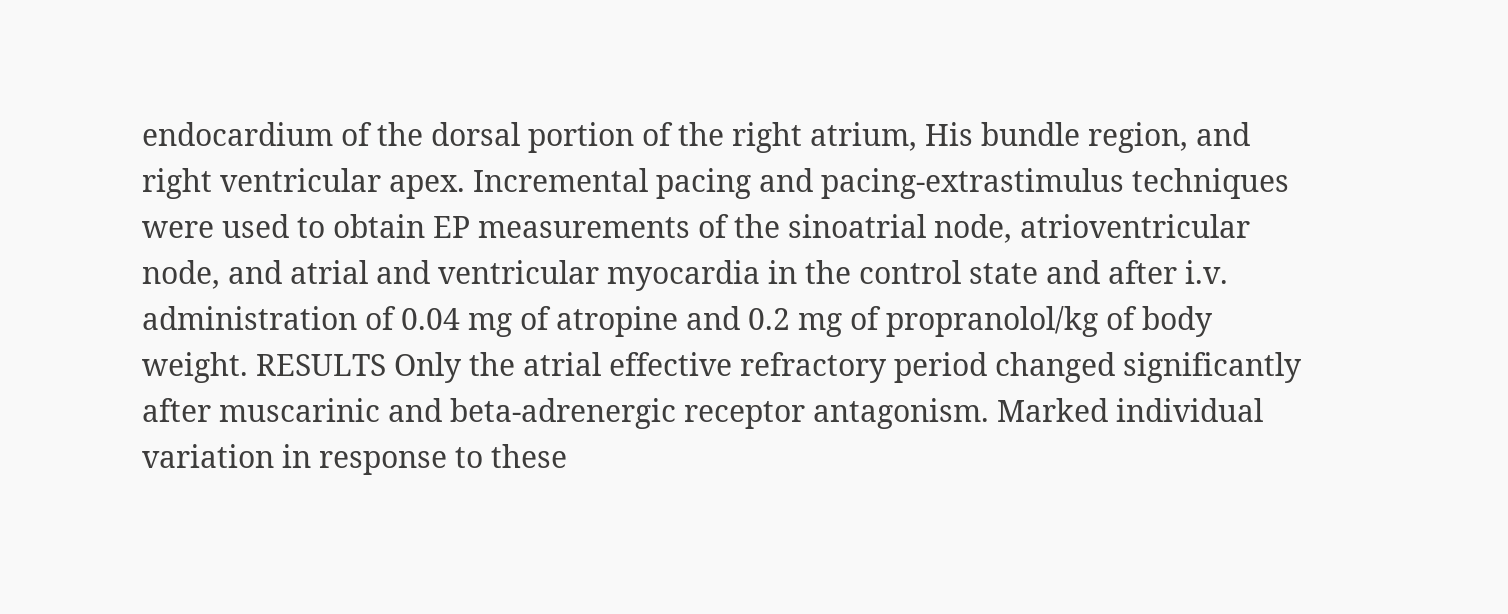endocardium of the dorsal portion of the right atrium, His bundle region, and right ventricular apex. Incremental pacing and pacing-extrastimulus techniques were used to obtain EP measurements of the sinoatrial node, atrioventricular node, and atrial and ventricular myocardia in the control state and after i.v. administration of 0.04 mg of atropine and 0.2 mg of propranolol/kg of body weight. RESULTS Only the atrial effective refractory period changed significantly after muscarinic and beta-adrenergic receptor antagonism. Marked individual variation in response to these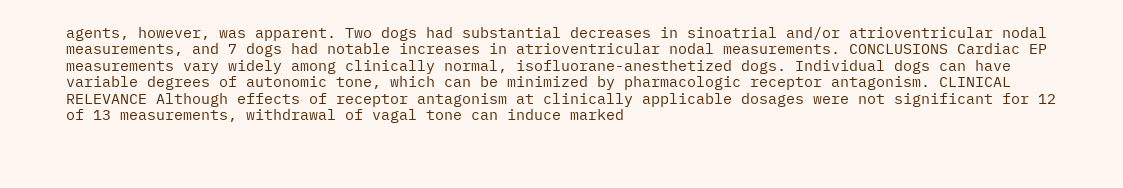agents, however, was apparent. Two dogs had substantial decreases in sinoatrial and/or atrioventricular nodal measurements, and 7 dogs had notable increases in atrioventricular nodal measurements. CONCLUSIONS Cardiac EP measurements vary widely among clinically normal, isofluorane-anesthetized dogs. Individual dogs can have variable degrees of autonomic tone, which can be minimized by pharmacologic receptor antagonism. CLINICAL RELEVANCE Although effects of receptor antagonism at clinically applicable dosages were not significant for 12 of 13 measurements, withdrawal of vagal tone can induce marked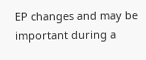EP changes and may be important during a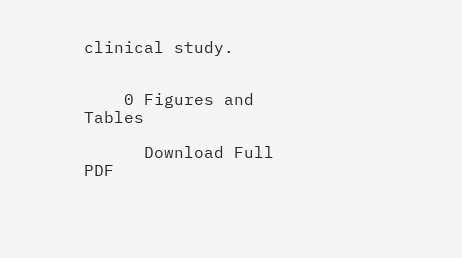clinical study.


    0 Figures and Tables

      Download Full PDF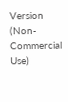Version (Non-Commercial Use)